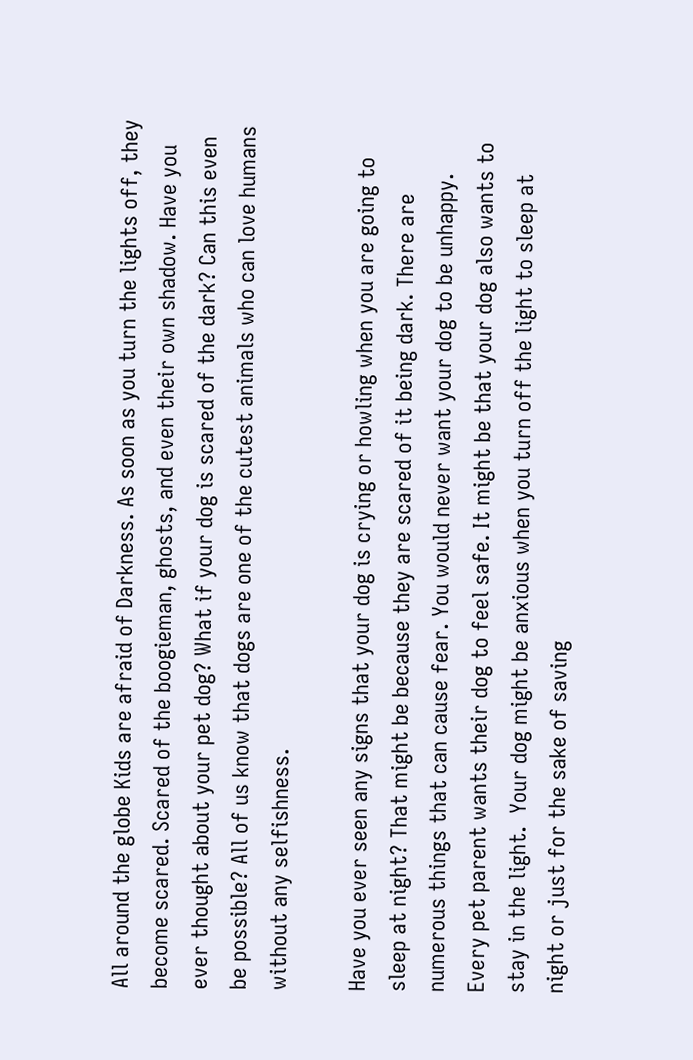All around the globe Kids are afraid of Darkness. As soon as you turn the lights off, they become scared. Scared of the boogieman, ghosts, and even their own shadow. Have you ever thought about your pet dog? What if your dog is scared of the dark? Can this even be possible? All of us know that dogs are one of the cutest animals who can love humans without any selfishness.

Have you ever seen any signs that your dog is crying or howling when you are going to sleep at night? That might be because they are scared of it being dark. There are numerous things that can cause fear. You would never want your dog to be unhappy. Every pet parent wants their dog to feel safe. It might be that your dog also wants to stay in the light.  Your dog might be anxious when you turn off the light to sleep at night or just for the sake of saving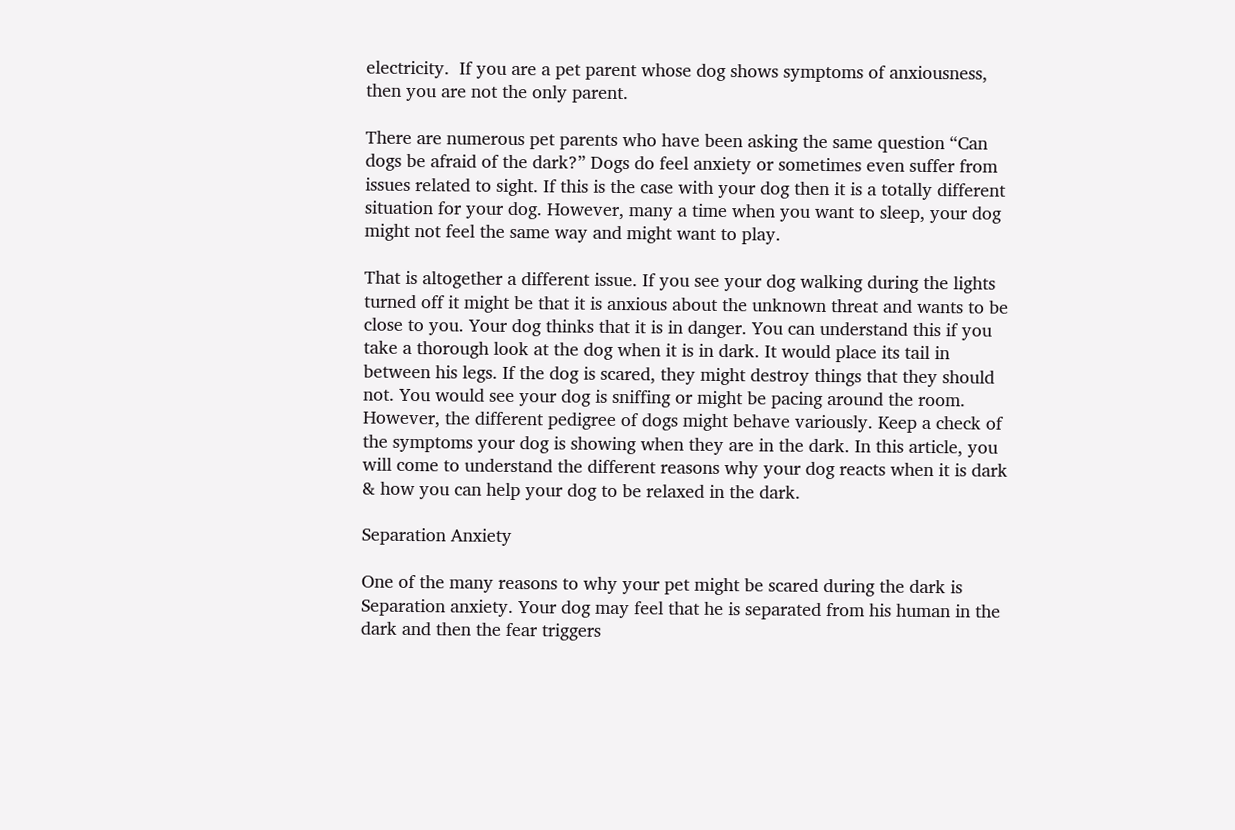electricity.  If you are a pet parent whose dog shows symptoms of anxiousness, then you are not the only parent.

There are numerous pet parents who have been asking the same question “Can dogs be afraid of the dark?” Dogs do feel anxiety or sometimes even suffer from issues related to sight. If this is the case with your dog then it is a totally different situation for your dog. However, many a time when you want to sleep, your dog might not feel the same way and might want to play.

That is altogether a different issue. If you see your dog walking during the lights turned off it might be that it is anxious about the unknown threat and wants to be close to you. Your dog thinks that it is in danger. You can understand this if you take a thorough look at the dog when it is in dark. It would place its tail in between his legs. If the dog is scared, they might destroy things that they should not. You would see your dog is sniffing or might be pacing around the room. However, the different pedigree of dogs might behave variously. Keep a check of the symptoms your dog is showing when they are in the dark. In this article, you will come to understand the different reasons why your dog reacts when it is dark & how you can help your dog to be relaxed in the dark.

Separation Anxiety

One of the many reasons to why your pet might be scared during the dark is Separation anxiety. Your dog may feel that he is separated from his human in the dark and then the fear triggers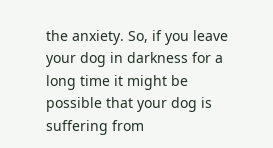the anxiety. So, if you leave your dog in darkness for a long time it might be possible that your dog is suffering from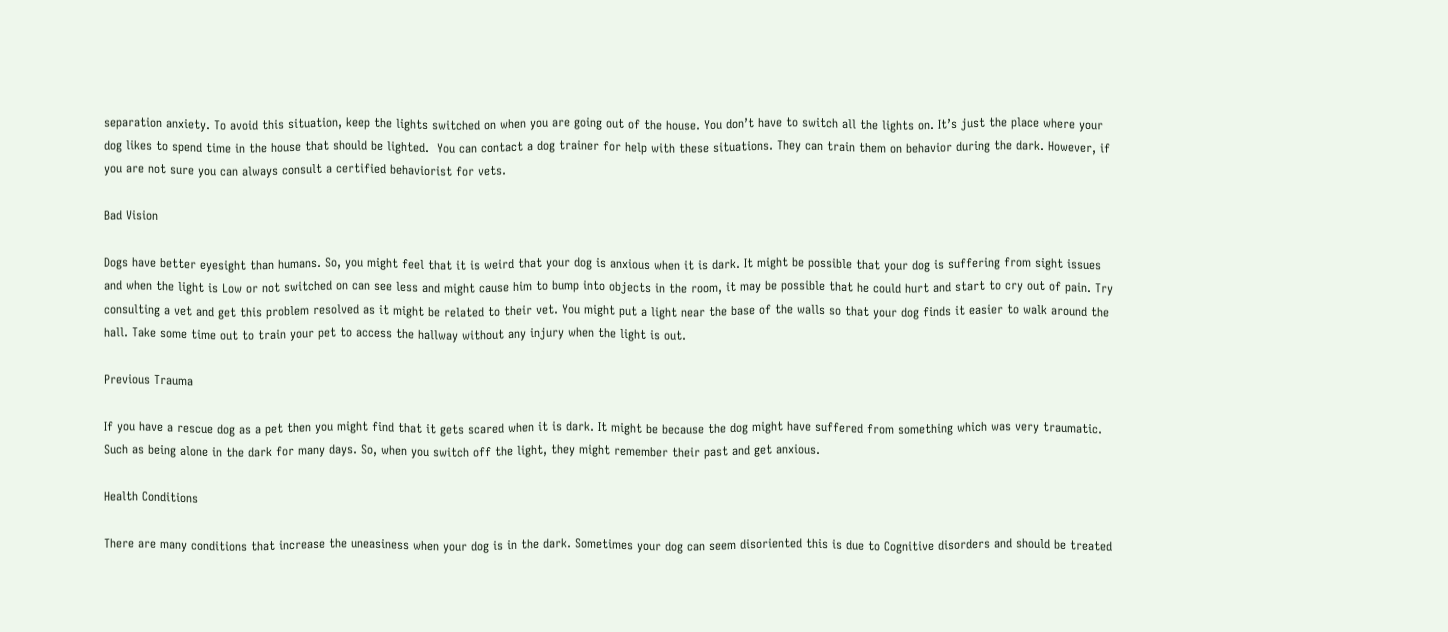separation anxiety. To avoid this situation, keep the lights switched on when you are going out of the house. You don’t have to switch all the lights on. It’s just the place where your dog likes to spend time in the house that should be lighted.  You can contact a dog trainer for help with these situations. They can train them on behavior during the dark. However, if you are not sure you can always consult a certified behaviorist for vets.

Bad Vision

Dogs have better eyesight than humans. So, you might feel that it is weird that your dog is anxious when it is dark. It might be possible that your dog is suffering from sight issues and when the light is Low or not switched on can see less and might cause him to bump into objects in the room, it may be possible that he could hurt and start to cry out of pain. Try consulting a vet and get this problem resolved as it might be related to their vet. You might put a light near the base of the walls so that your dog finds it easier to walk around the hall. Take some time out to train your pet to access the hallway without any injury when the light is out.

Previous Trauma

If you have a rescue dog as a pet then you might find that it gets scared when it is dark. It might be because the dog might have suffered from something which was very traumatic. Such as being alone in the dark for many days. So, when you switch off the light, they might remember their past and get anxious.

Health Conditions

There are many conditions that increase the uneasiness when your dog is in the dark. Sometimes your dog can seem disoriented this is due to Cognitive disorders and should be treated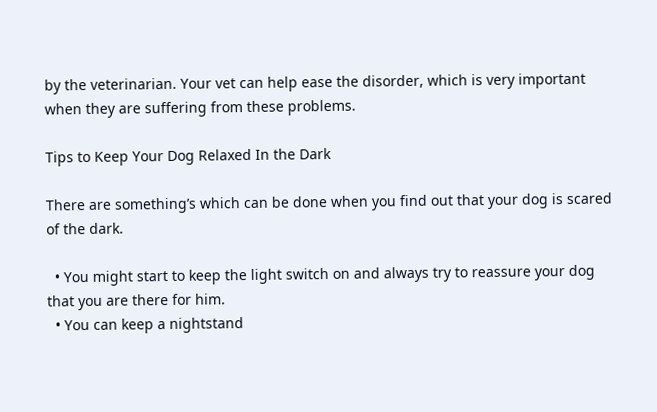by the veterinarian. Your vet can help ease the disorder, which is very important when they are suffering from these problems.

Tips to Keep Your Dog Relaxed In the Dark

There are something’s which can be done when you find out that your dog is scared of the dark.

  • You might start to keep the light switch on and always try to reassure your dog that you are there for him.
  • You can keep a nightstand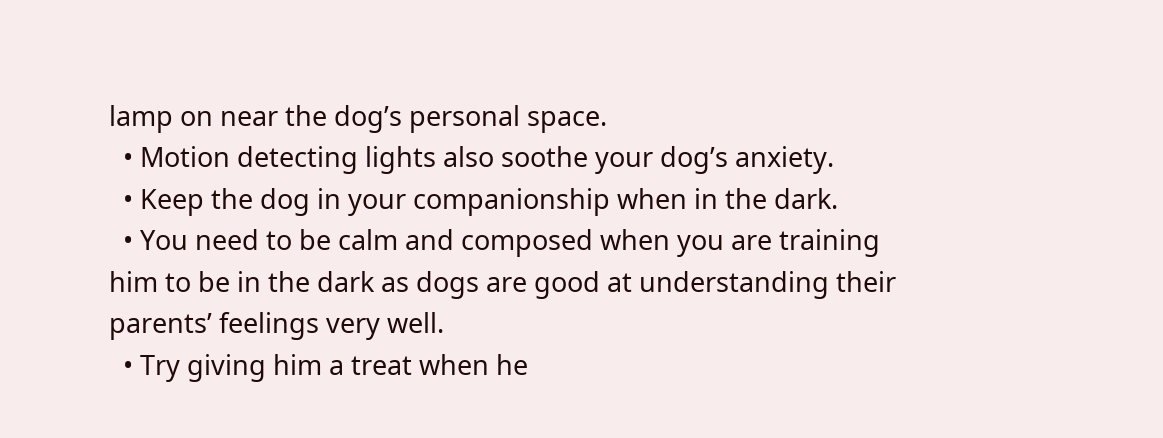lamp on near the dog’s personal space.
  • Motion detecting lights also soothe your dog’s anxiety.
  • Keep the dog in your companionship when in the dark.
  • You need to be calm and composed when you are training him to be in the dark as dogs are good at understanding their parents’ feelings very well.
  • Try giving him a treat when he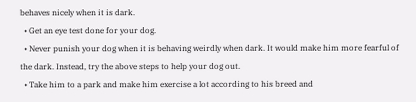behaves nicely when it is dark.
  • Get an eye test done for your dog.
  • Never punish your dog when it is behaving weirdly when dark. It would make him more fearful of the dark. Instead, try the above steps to help your dog out.
  • Take him to a park and make him exercise a lot according to his breed and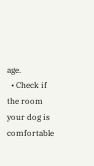age.
  • Check if the room your dog is comfortable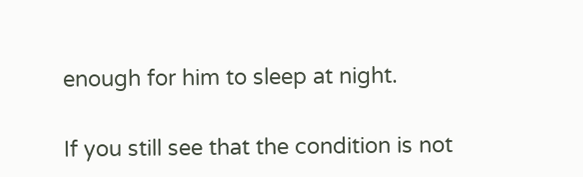enough for him to sleep at night.

If you still see that the condition is not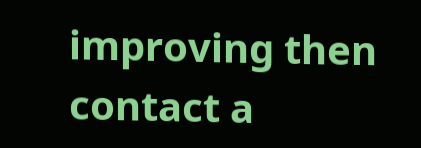improving then contact a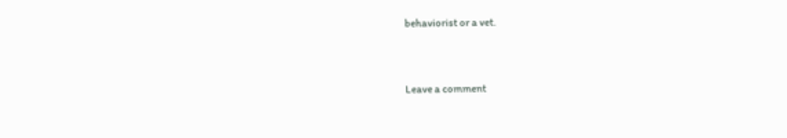behaviorist or a vet.


Leave a comment